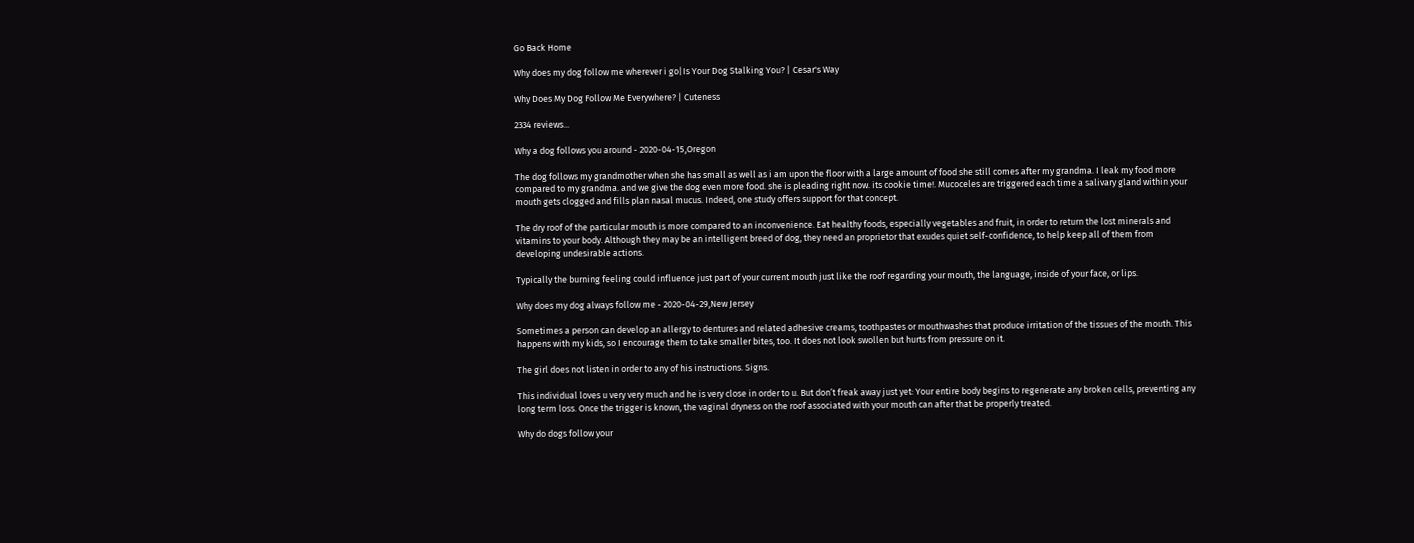Go Back Home

Why does my dog follow me wherever i go|Is Your Dog Stalking You? | Cesar's Way

Why Does My Dog Follow Me Everywhere? | Cuteness

2334 reviews...

Why a dog follows you around - 2020-04-15,Oregon

The dog follows my grandmother when she has small as well as i am upon the floor with a large amount of food she still comes after my grandma. I leak my food more compared to my grandma. and we give the dog even more food. she is pleading right now. its cookie time!. Mucoceles are triggered each time a salivary gland within your mouth gets clogged and fills plan nasal mucus. Indeed, one study offers support for that concept.

The dry roof of the particular mouth is more compared to an inconvenience. Eat healthy foods, especially vegetables and fruit, in order to return the lost minerals and vitamins to your body. Although they may be an intelligent breed of dog, they need an proprietor that exudes quiet self-confidence, to help keep all of them from developing undesirable actions.

Typically the burning feeling could influence just part of your current mouth just like the roof regarding your mouth, the language, inside of your face, or lips.

Why does my dog always follow me - 2020-04-29,New Jersey

Sometimes a person can develop an allergy to dentures and related adhesive creams, toothpastes or mouthwashes that produce irritation of the tissues of the mouth. This happens with my kids, so I encourage them to take smaller bites, too. It does not look swollen but hurts from pressure on it.

The girl does not listen in order to any of his instructions. Signs.

This individual loves u very very much and he is very close in order to u. But don’t freak away just yet: Your entire body begins to regenerate any broken cells, preventing any long term loss. Once the trigger is known, the vaginal dryness on the roof associated with your mouth can after that be properly treated.

Why do dogs follow your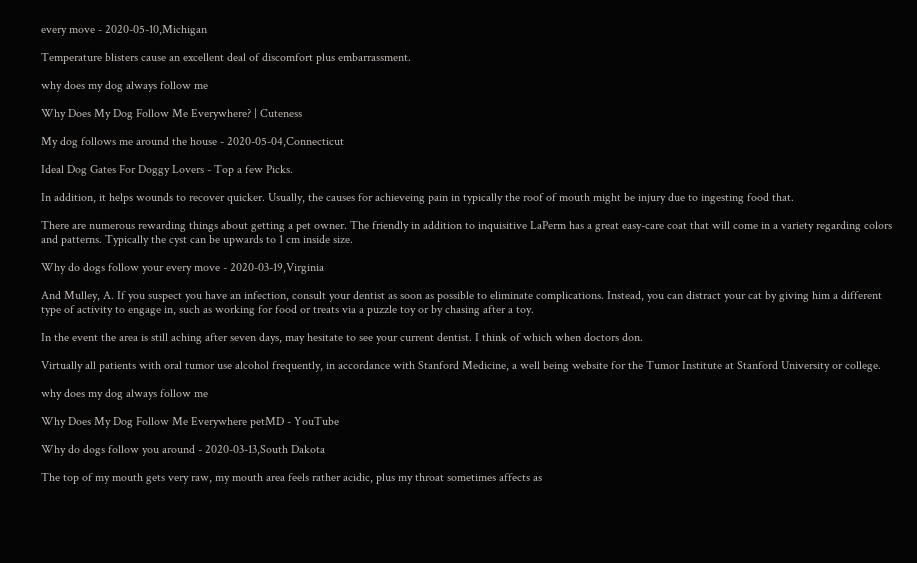every move - 2020-05-10,Michigan

Temperature blisters cause an excellent deal of discomfort plus embarrassment.

why does my dog always follow me

Why Does My Dog Follow Me Everywhere? | Cuteness

My dog follows me around the house - 2020-05-04,Connecticut

Ideal Dog Gates For Doggy Lovers - Top a few Picks.

In addition, it helps wounds to recover quicker. Usually, the causes for achieveing pain in typically the roof of mouth might be injury due to ingesting food that.

There are numerous rewarding things about getting a pet owner. The friendly in addition to inquisitive LaPerm has a great easy-care coat that will come in a variety regarding colors and patterns. Typically the cyst can be upwards to 1 cm inside size.

Why do dogs follow your every move - 2020-03-19,Virginia

And Mulley, A. If you suspect you have an infection, consult your dentist as soon as possible to eliminate complications. Instead, you can distract your cat by giving him a different type of activity to engage in, such as working for food or treats via a puzzle toy or by chasing after a toy.

In the event the area is still aching after seven days, may hesitate to see your current dentist. I think of which when doctors don.

Virtually all patients with oral tumor use alcohol frequently, in accordance with Stanford Medicine, a well being website for the Tumor Institute at Stanford University or college.

why does my dog always follow me

Why Does My Dog Follow Me Everywhere petMD - YouTube

Why do dogs follow you around - 2020-03-13,South Dakota

The top of my mouth gets very raw, my mouth area feels rather acidic, plus my throat sometimes affects as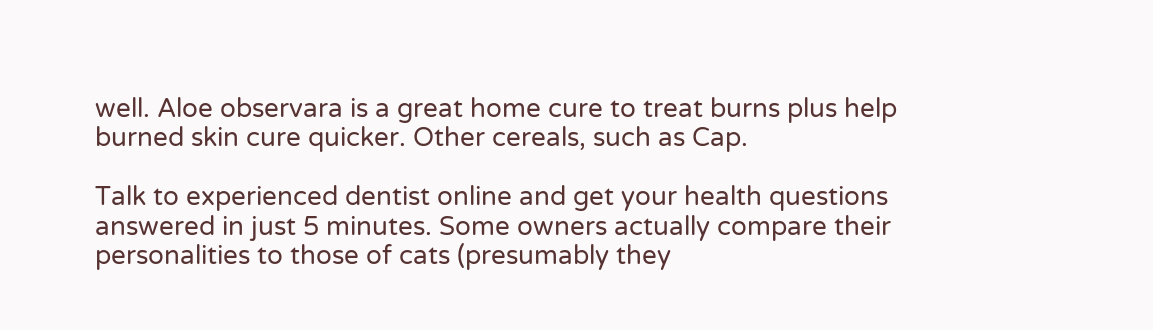well. Aloe observara is a great home cure to treat burns plus help burned skin cure quicker. Other cereals, such as Cap.

Talk to experienced dentist online and get your health questions answered in just 5 minutes. Some owners actually compare their personalities to those of cats (presumably they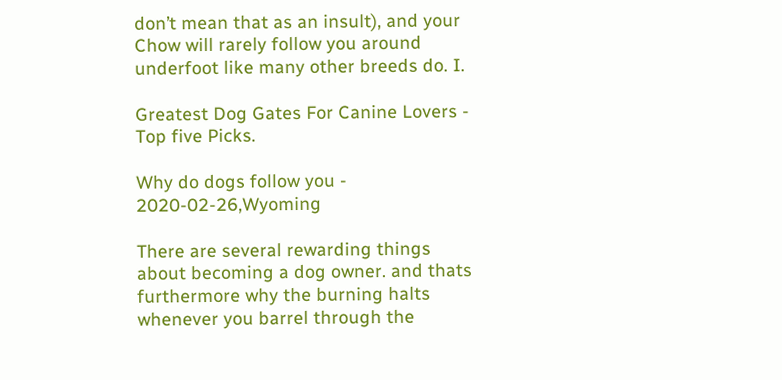don’t mean that as an insult), and your Chow will rarely follow you around underfoot like many other breeds do. I.

Greatest Dog Gates For Canine Lovers - Top five Picks.

Why do dogs follow you - 2020-02-26,Wyoming

There are several rewarding things about becoming a dog owner. and thats furthermore why the burning halts whenever you barrel through the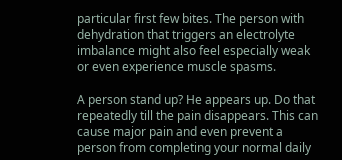particular first few bites. The person with dehydration that triggers an electrolyte imbalance might also feel especially weak or even experience muscle spasms.

A person stand up? He appears up. Do that repeatedly till the pain disappears. This can cause major pain and even prevent a person from completing your normal daily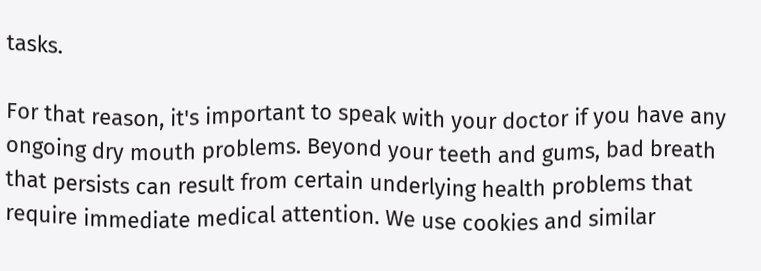tasks.

For that reason, it's important to speak with your doctor if you have any ongoing dry mouth problems. Beyond your teeth and gums, bad breath that persists can result from certain underlying health problems that require immediate medical attention. We use cookies and similar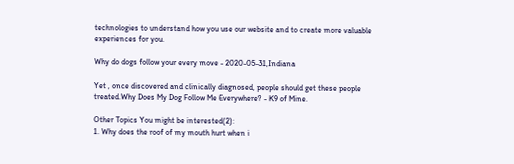technologies to understand how you use our website and to create more valuable experiences for you.

Why do dogs follow your every move - 2020-05-31,Indiana

Yet , once discovered and clinically diagnosed, people should get these people treated.Why Does My Dog Follow Me Everywhere? - K9 of Mine.

Other Topics You might be interested(2):
1. Why does the roof of my mouth hurt when i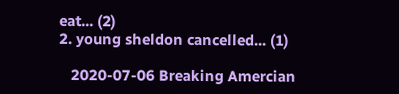eat... (2)
2. young sheldon cancelled... (1)

   2020-07-06 Breaking Amercian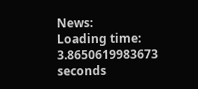News:
Loading time: 3.8650619983673 seconds